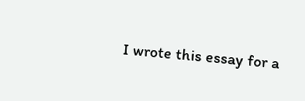I wrote this essay for a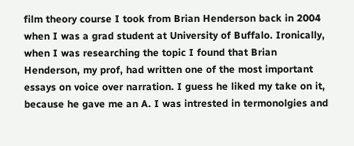film theory course I took from Brian Henderson back in 2004 when I was a grad student at University of Buffalo. Ironically, when I was researching the topic I found that Brian Henderson, my prof, had written one of the most important essays on voice over narration. I guess he liked my take on it, because he gave me an A. I was intrested in termonolgies and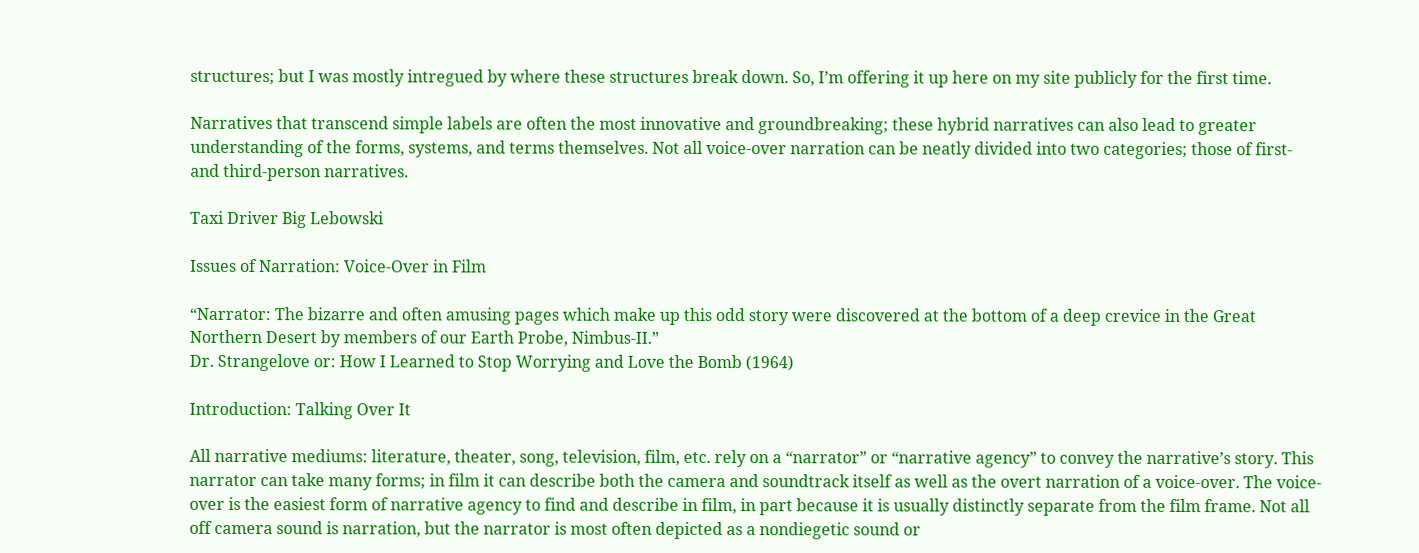structures; but I was mostly intregued by where these structures break down. So, I’m offering it up here on my site publicly for the first time.

Narratives that transcend simple labels are often the most innovative and groundbreaking; these hybrid narratives can also lead to greater understanding of the forms, systems, and terms themselves. Not all voice-over narration can be neatly divided into two categories; those of first- and third-person narratives.

Taxi Driver Big Lebowski

Issues of Narration: Voice-Over in Film

“Narrator: The bizarre and often amusing pages which make up this odd story were discovered at the bottom of a deep crevice in the Great Northern Desert by members of our Earth Probe, Nimbus-II.”
Dr. Strangelove or: How I Learned to Stop Worrying and Love the Bomb (1964)

Introduction: Talking Over It

All narrative mediums: literature, theater, song, television, film, etc. rely on a “narrator” or “narrative agency” to convey the narrative’s story. This narrator can take many forms; in film it can describe both the camera and soundtrack itself as well as the overt narration of a voice-over. The voice-over is the easiest form of narrative agency to find and describe in film, in part because it is usually distinctly separate from the film frame. Not all off camera sound is narration, but the narrator is most often depicted as a nondiegetic sound or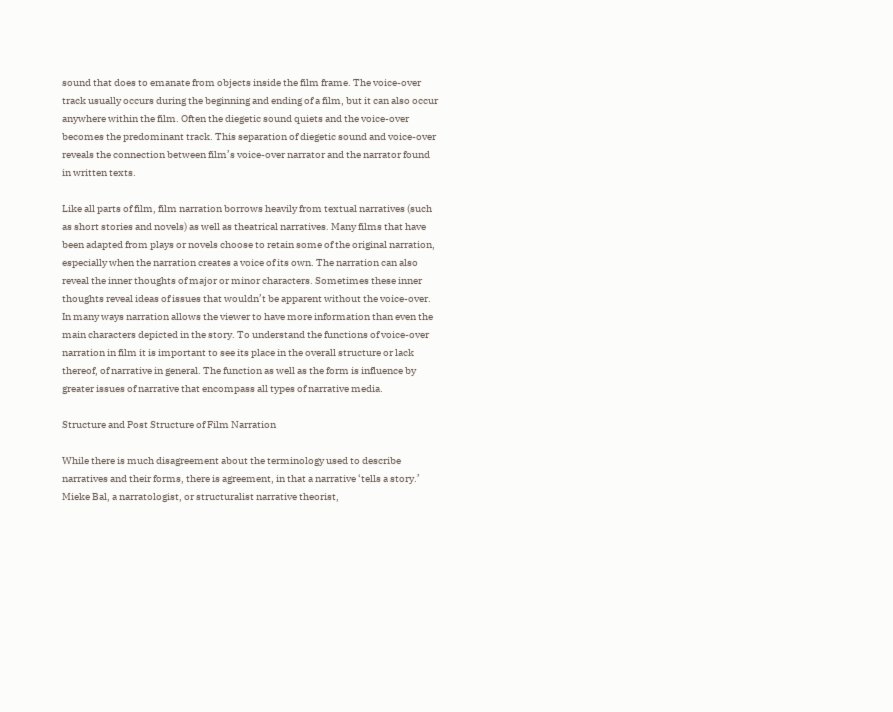sound that does to emanate from objects inside the film frame. The voice-over track usually occurs during the beginning and ending of a film, but it can also occur anywhere within the film. Often the diegetic sound quiets and the voice-over becomes the predominant track. This separation of diegetic sound and voice-over reveals the connection between film’s voice-over narrator and the narrator found in written texts.

Like all parts of film, film narration borrows heavily from textual narratives (such as short stories and novels) as well as theatrical narratives. Many films that have been adapted from plays or novels choose to retain some of the original narration, especially when the narration creates a voice of its own. The narration can also reveal the inner thoughts of major or minor characters. Sometimes these inner thoughts reveal ideas of issues that wouldn’t be apparent without the voice-over. In many ways narration allows the viewer to have more information than even the main characters depicted in the story. To understand the functions of voice-over narration in film it is important to see its place in the overall structure or lack thereof, of narrative in general. The function as well as the form is influence by greater issues of narrative that encompass all types of narrative media.

Structure and Post Structure of Film Narration

While there is much disagreement about the terminology used to describe narratives and their forms, there is agreement, in that a narrative ‘tells a story.’ Mieke Bal, a narratologist, or structuralist narrative theorist,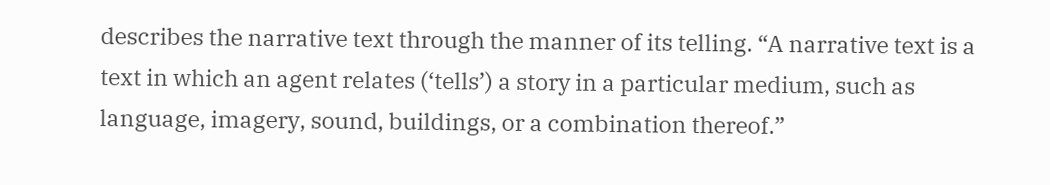describes the narrative text through the manner of its telling. “A narrative text is a text in which an agent relates (‘tells’) a story in a particular medium, such as language, imagery, sound, buildings, or a combination thereof.”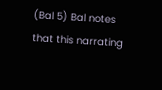(Bal 5) Bal notes that this narrating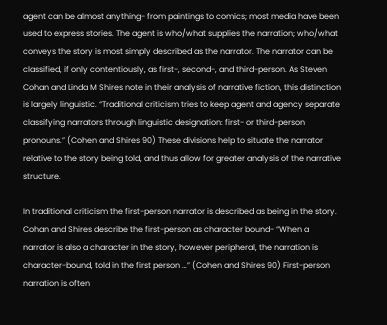agent can be almost anything- from paintings to comics; most media have been used to express stories. The agent is who/what supplies the narration; who/what conveys the story is most simply described as the narrator. The narrator can be classified, if only contentiously, as first-, second-, and third-person. As Steven Cohan and Linda M Shires note in their analysis of narrative fiction, this distinction is largely linguistic. “Traditional criticism tries to keep agent and agency separate classifying narrators through linguistic designation: first- or third-person pronouns.” (Cohen and Shires 90) These divisions help to situate the narrator relative to the story being told, and thus allow for greater analysis of the narrative structure.

In traditional criticism the first-person narrator is described as being in the story. Cohan and Shires describe the first-person as character bound- “When a narrator is also a character in the story, however peripheral, the narration is character-bound, told in the first person …” (Cohen and Shires 90) First-person narration is often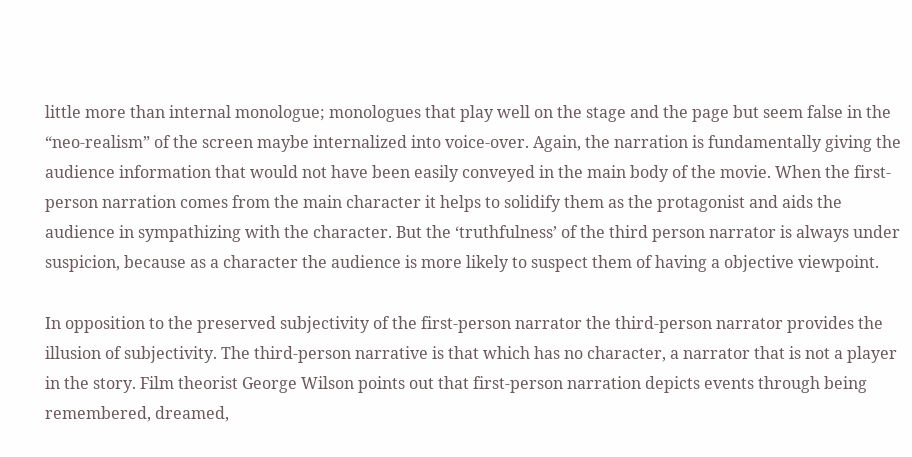little more than internal monologue; monologues that play well on the stage and the page but seem false in the “neo-realism” of the screen maybe internalized into voice-over. Again, the narration is fundamentally giving the audience information that would not have been easily conveyed in the main body of the movie. When the first-person narration comes from the main character it helps to solidify them as the protagonist and aids the audience in sympathizing with the character. But the ‘truthfulness’ of the third person narrator is always under suspicion, because as a character the audience is more likely to suspect them of having a objective viewpoint.

In opposition to the preserved subjectivity of the first-person narrator the third-person narrator provides the illusion of subjectivity. The third-person narrative is that which has no character, a narrator that is not a player in the story. Film theorist George Wilson points out that first-person narration depicts events through being remembered, dreamed,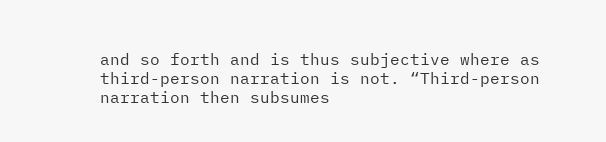and so forth and is thus subjective where as third-person narration is not. “Third-person narration then subsumes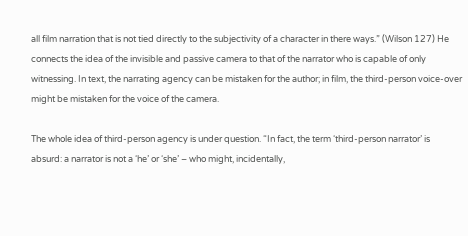all film narration that is not tied directly to the subjectivity of a character in there ways.” (Wilson 127) He connects the idea of the invisible and passive camera to that of the narrator who is capable of only witnessing. In text, the narrating agency can be mistaken for the author; in film, the third-person voice-over might be mistaken for the voice of the camera.

The whole idea of third-person agency is under question. “In fact, the term ‘third-person narrator’ is absurd: a narrator is not a ‘he’ or ‘she’ – who might, incidentally,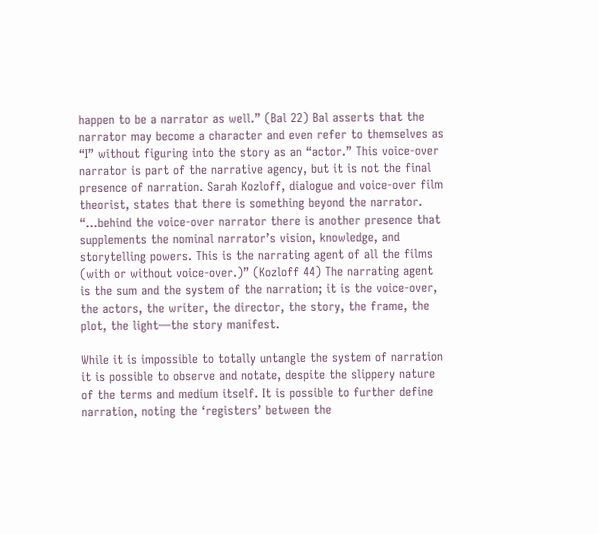happen to be a narrator as well.” (Bal 22) Bal asserts that the narrator may become a character and even refer to themselves as “I” without figuring into the story as an “actor.” This voice-over narrator is part of the narrative agency, but it is not the final presence of narration. Sarah Kozloff, dialogue and voice-over film theorist, states that there is something beyond the narrator. “…behind the voice-over narrator there is another presence that supplements the nominal narrator’s vision, knowledge, and storytelling powers. This is the narrating agent of all the films (with or without voice-over.)” (Kozloff 44) The narrating agent is the sum and the system of the narration; it is the voice-over, the actors, the writer, the director, the story, the frame, the plot, the light—the story manifest.

While it is impossible to totally untangle the system of narration it is possible to observe and notate, despite the slippery nature of the terms and medium itself. It is possible to further define narration, noting the ‘registers’ between the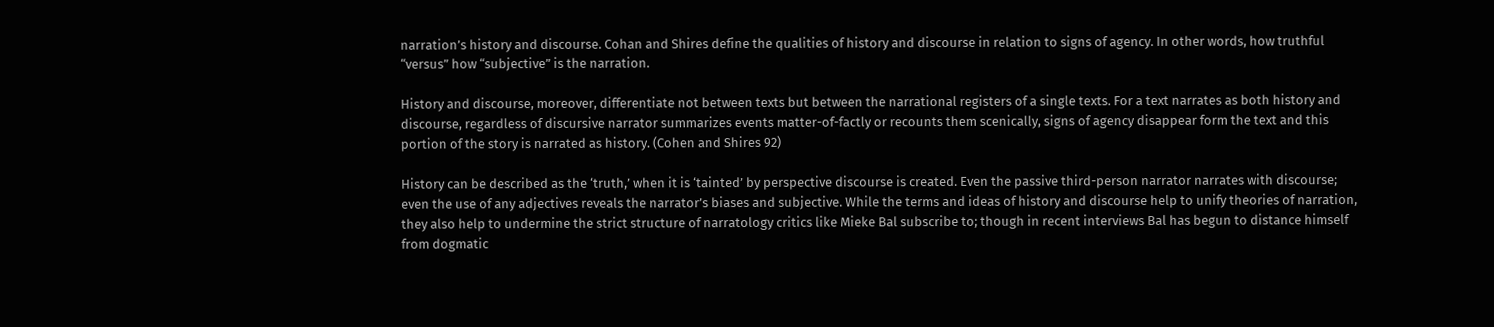narration’s history and discourse. Cohan and Shires define the qualities of history and discourse in relation to signs of agency. In other words, how truthful “versus” how “subjective” is the narration.

History and discourse, moreover, differentiate not between texts but between the narrational registers of a single texts. For a text narrates as both history and discourse, regardless of discursive narrator summarizes events matter-of-factly or recounts them scenically, signs of agency disappear form the text and this portion of the story is narrated as history. (Cohen and Shires 92)

History can be described as the ‘truth,’ when it is ‘tainted’ by perspective discourse is created. Even the passive third-person narrator narrates with discourse; even the use of any adjectives reveals the narrator’s biases and subjective. While the terms and ideas of history and discourse help to unify theories of narration, they also help to undermine the strict structure of narratology critics like Mieke Bal subscribe to; though in recent interviews Bal has begun to distance himself from dogmatic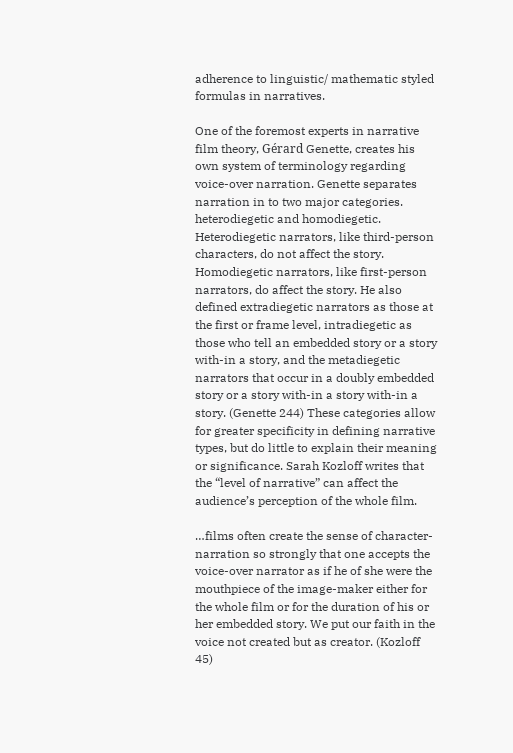adherence to linguistic/ mathematic styled formulas in narratives.

One of the foremost experts in narrative film theory, Gérard Genette, creates his own system of terminology regarding voice-over narration. Genette separates narration in to two major categories. heterodiegetic and homodiegetic. Heterodiegetic narrators, like third-person characters, do not affect the story. Homodiegetic narrators, like first-person narrators, do affect the story. He also defined extradiegetic narrators as those at the first or frame level, intradiegetic as those who tell an embedded story or a story with-in a story, and the metadiegetic narrators that occur in a doubly embedded story or a story with-in a story with-in a story. (Genette 244) These categories allow for greater specificity in defining narrative types, but do little to explain their meaning or significance. Sarah Kozloff writes that the “level of narrative” can affect the audience’s perception of the whole film.

…films often create the sense of character-narration so strongly that one accepts the voice-over narrator as if he of she were the mouthpiece of the image-maker either for the whole film or for the duration of his or her embedded story. We put our faith in the voice not created but as creator. (Kozloff 45)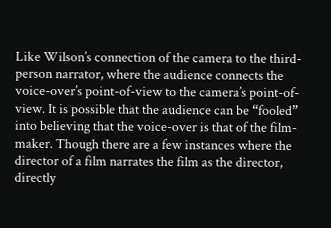Like Wilson’s connection of the camera to the third-person narrator, where the audience connects the voice-over’s point-of-view to the camera’s point-of-view. It is possible that the audience can be “fooled” into believing that the voice-over is that of the film-maker. Though there are a few instances where the director of a film narrates the film as the director, directly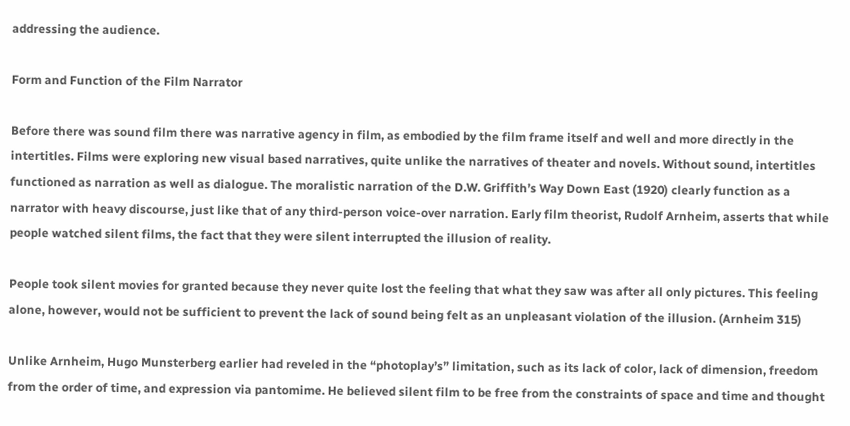addressing the audience.

Form and Function of the Film Narrator

Before there was sound film there was narrative agency in film, as embodied by the film frame itself and well and more directly in the intertitles. Films were exploring new visual based narratives, quite unlike the narratives of theater and novels. Without sound, intertitles functioned as narration as well as dialogue. The moralistic narration of the D.W. Griffith’s Way Down East (1920) clearly function as a narrator with heavy discourse, just like that of any third-person voice-over narration. Early film theorist, Rudolf Arnheim, asserts that while people watched silent films, the fact that they were silent interrupted the illusion of reality.

People took silent movies for granted because they never quite lost the feeling that what they saw was after all only pictures. This feeling alone, however, would not be sufficient to prevent the lack of sound being felt as an unpleasant violation of the illusion. (Arnheim 315)

Unlike Arnheim, Hugo Munsterberg earlier had reveled in the “photoplay’s” limitation, such as its lack of color, lack of dimension, freedom from the order of time, and expression via pantomime. He believed silent film to be free from the constraints of space and time and thought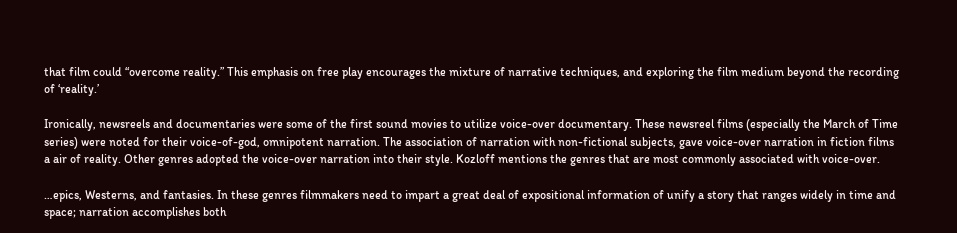that film could “overcome reality.” This emphasis on free play encourages the mixture of narrative techniques, and exploring the film medium beyond the recording of ‘reality.’

Ironically, newsreels and documentaries were some of the first sound movies to utilize voice-over documentary. These newsreel films (especially the March of Time series) were noted for their voice-of-god, omnipotent narration. The association of narration with non-fictional subjects, gave voice-over narration in fiction films a air of reality. Other genres adopted the voice-over narration into their style. Kozloff mentions the genres that are most commonly associated with voice-over.

…epics, Westerns, and fantasies. In these genres filmmakers need to impart a great deal of expositional information of unify a story that ranges widely in time and space; narration accomplishes both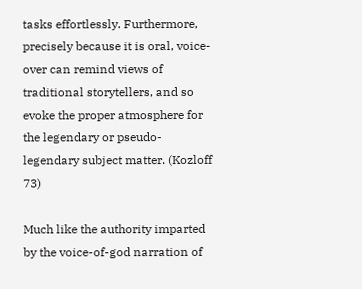tasks effortlessly. Furthermore, precisely because it is oral, voice-over can remind views of traditional storytellers, and so evoke the proper atmosphere for the legendary or pseudo-legendary subject matter. (Kozloff 73)

Much like the authority imparted by the voice-of-god narration of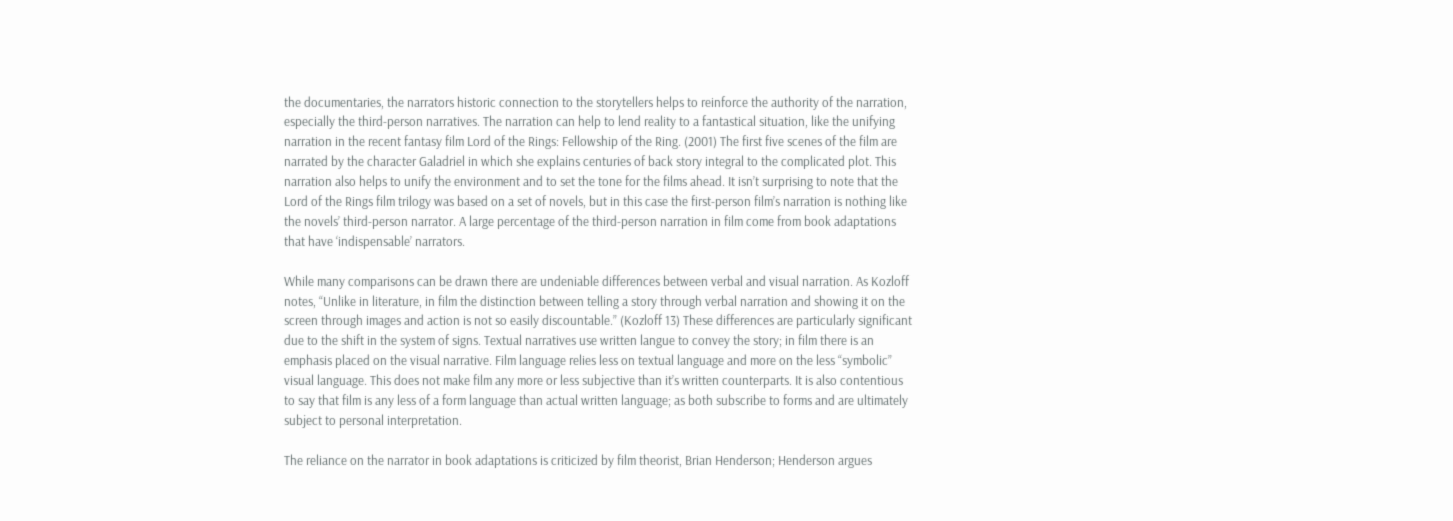the documentaries, the narrators historic connection to the storytellers helps to reinforce the authority of the narration, especially the third-person narratives. The narration can help to lend reality to a fantastical situation, like the unifying narration in the recent fantasy film Lord of the Rings: Fellowship of the Ring. (2001) The first five scenes of the film are narrated by the character Galadriel in which she explains centuries of back story integral to the complicated plot. This narration also helps to unify the environment and to set the tone for the films ahead. It isn’t surprising to note that the Lord of the Rings film trilogy was based on a set of novels, but in this case the first-person film’s narration is nothing like the novels’ third-person narrator. A large percentage of the third-person narration in film come from book adaptations that have ‘indispensable’ narrators.

While many comparisons can be drawn there are undeniable differences between verbal and visual narration. As Kozloff notes, “Unlike in literature, in film the distinction between telling a story through verbal narration and showing it on the screen through images and action is not so easily discountable.” (Kozloff 13) These differences are particularly significant due to the shift in the system of signs. Textual narratives use written langue to convey the story; in film there is an emphasis placed on the visual narrative. Film language relies less on textual language and more on the less “symbolic” visual language. This does not make film any more or less subjective than it’s written counterparts. It is also contentious to say that film is any less of a form language than actual written language; as both subscribe to forms and are ultimately subject to personal interpretation.

The reliance on the narrator in book adaptations is criticized by film theorist, Brian Henderson; Henderson argues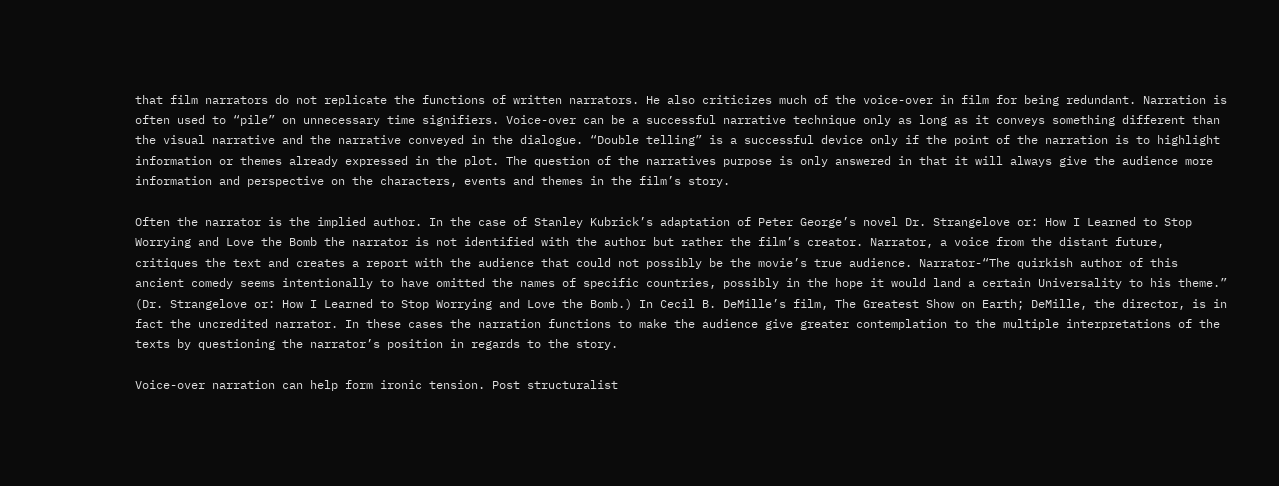that film narrators do not replicate the functions of written narrators. He also criticizes much of the voice-over in film for being redundant. Narration is often used to “pile” on unnecessary time signifiers. Voice-over can be a successful narrative technique only as long as it conveys something different than the visual narrative and the narrative conveyed in the dialogue. “Double telling” is a successful device only if the point of the narration is to highlight information or themes already expressed in the plot. The question of the narratives purpose is only answered in that it will always give the audience more information and perspective on the characters, events and themes in the film’s story.

Often the narrator is the implied author. In the case of Stanley Kubrick’s adaptation of Peter George’s novel Dr. Strangelove or: How I Learned to Stop Worrying and Love the Bomb the narrator is not identified with the author but rather the film’s creator. Narrator, a voice from the distant future, critiques the text and creates a report with the audience that could not possibly be the movie’s true audience. Narrator-“The quirkish author of this ancient comedy seems intentionally to have omitted the names of specific countries, possibly in the hope it would land a certain Universality to his theme.” (Dr. Strangelove or: How I Learned to Stop Worrying and Love the Bomb.) In Cecil B. DeMille’s film, The Greatest Show on Earth; DeMille, the director, is in fact the uncredited narrator. In these cases the narration functions to make the audience give greater contemplation to the multiple interpretations of the texts by questioning the narrator’s position in regards to the story.

Voice-over narration can help form ironic tension. Post structuralist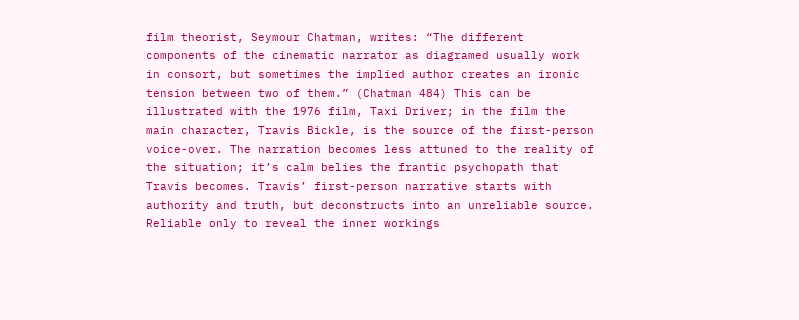film theorist, Seymour Chatman, writes: “The different components of the cinematic narrator as diagramed usually work in consort, but sometimes the implied author creates an ironic tension between two of them.” (Chatman 484) This can be illustrated with the 1976 film, Taxi Driver; in the film the main character, Travis Bickle, is the source of the first-person voice-over. The narration becomes less attuned to the reality of the situation; it’s calm belies the frantic psychopath that Travis becomes. Travis’ first-person narrative starts with authority and truth, but deconstructs into an unreliable source. Reliable only to reveal the inner workings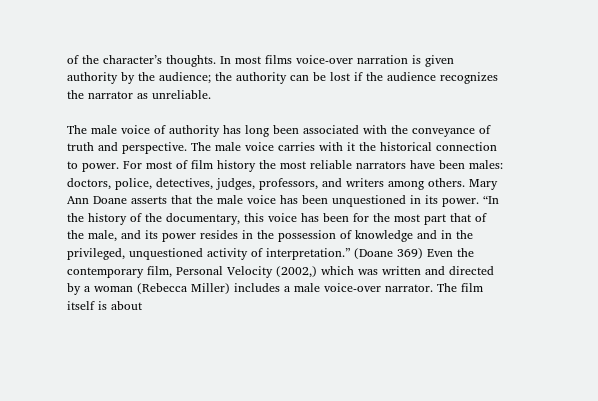of the character’s thoughts. In most films voice-over narration is given authority by the audience; the authority can be lost if the audience recognizes the narrator as unreliable.

The male voice of authority has long been associated with the conveyance of truth and perspective. The male voice carries with it the historical connection to power. For most of film history the most reliable narrators have been males: doctors, police, detectives, judges, professors, and writers among others. Mary Ann Doane asserts that the male voice has been unquestioned in its power. “In the history of the documentary, this voice has been for the most part that of the male, and its power resides in the possession of knowledge and in the privileged, unquestioned activity of interpretation.” (Doane 369) Even the contemporary film, Personal Velocity (2002,) which was written and directed by a woman (Rebecca Miller) includes a male voice-over narrator. The film itself is about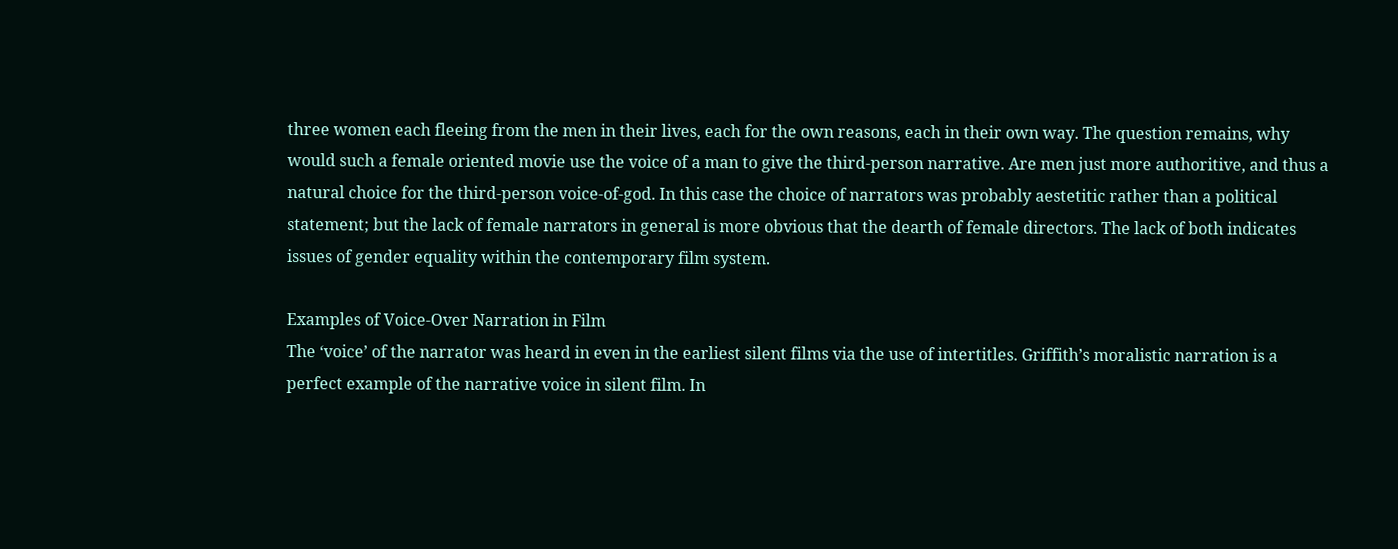three women each fleeing from the men in their lives, each for the own reasons, each in their own way. The question remains, why would such a female oriented movie use the voice of a man to give the third-person narrative. Are men just more authoritive, and thus a natural choice for the third-person voice-of-god. In this case the choice of narrators was probably aestetitic rather than a political statement; but the lack of female narrators in general is more obvious that the dearth of female directors. The lack of both indicates issues of gender equality within the contemporary film system.

Examples of Voice-Over Narration in Film
The ‘voice’ of the narrator was heard in even in the earliest silent films via the use of intertitles. Griffith’s moralistic narration is a perfect example of the narrative voice in silent film. In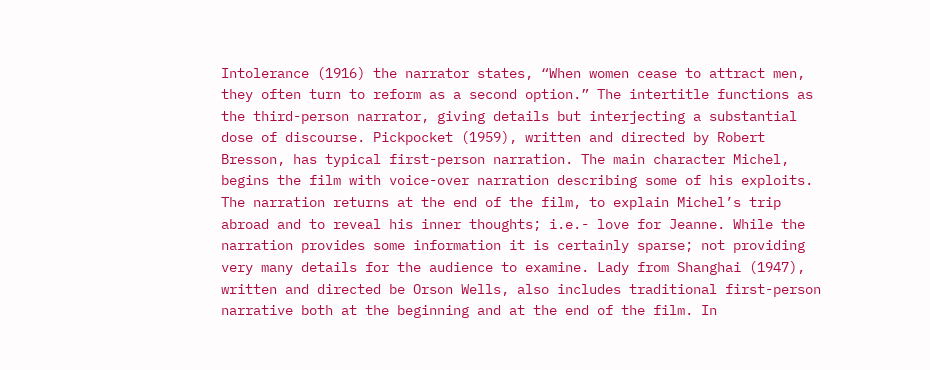Intolerance (1916) the narrator states, “When women cease to attract men, they often turn to reform as a second option.” The intertitle functions as the third-person narrator, giving details but interjecting a substantial dose of discourse. Pickpocket (1959), written and directed by Robert Bresson, has typical first-person narration. The main character Michel, begins the film with voice-over narration describing some of his exploits. The narration returns at the end of the film, to explain Michel’s trip abroad and to reveal his inner thoughts; i.e.- love for Jeanne. While the narration provides some information it is certainly sparse; not providing very many details for the audience to examine. Lady from Shanghai (1947), written and directed be Orson Wells, also includes traditional first-person narrative both at the beginning and at the end of the film. In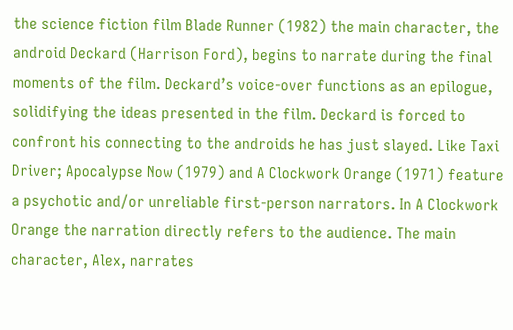the science fiction film Blade Runner (1982) the main character, the android Deckard (Harrison Ford), begins to narrate during the final moments of the film. Deckard’s voice-over functions as an epilogue, solidifying the ideas presented in the film. Deckard is forced to confront his connecting to the androids he has just slayed. Like Taxi Driver; Apocalypse Now (1979) and A Clockwork Orange (1971) feature a psychotic and/or unreliable first-person narrators. In A Clockwork Orange the narration directly refers to the audience. The main character, Alex, narrates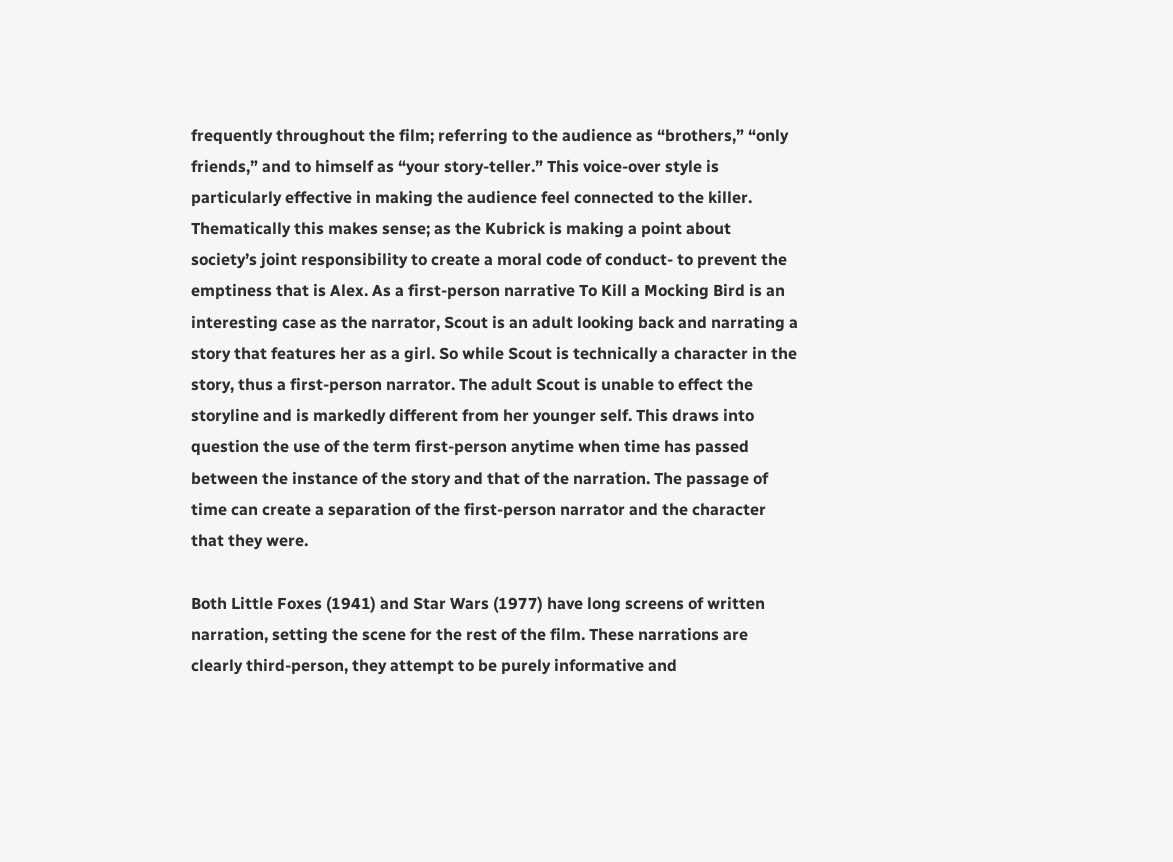frequently throughout the film; referring to the audience as “brothers,” “only friends,” and to himself as “your story-teller.” This voice-over style is particularly effective in making the audience feel connected to the killer. Thematically this makes sense; as the Kubrick is making a point about society’s joint responsibility to create a moral code of conduct- to prevent the emptiness that is Alex. As a first-person narrative To Kill a Mocking Bird is an interesting case as the narrator, Scout is an adult looking back and narrating a story that features her as a girl. So while Scout is technically a character in the story, thus a first-person narrator. The adult Scout is unable to effect the storyline and is markedly different from her younger self. This draws into question the use of the term first-person anytime when time has passed between the instance of the story and that of the narration. The passage of time can create a separation of the first-person narrator and the character that they were.

Both Little Foxes (1941) and Star Wars (1977) have long screens of written narration, setting the scene for the rest of the film. These narrations are clearly third-person, they attempt to be purely informative and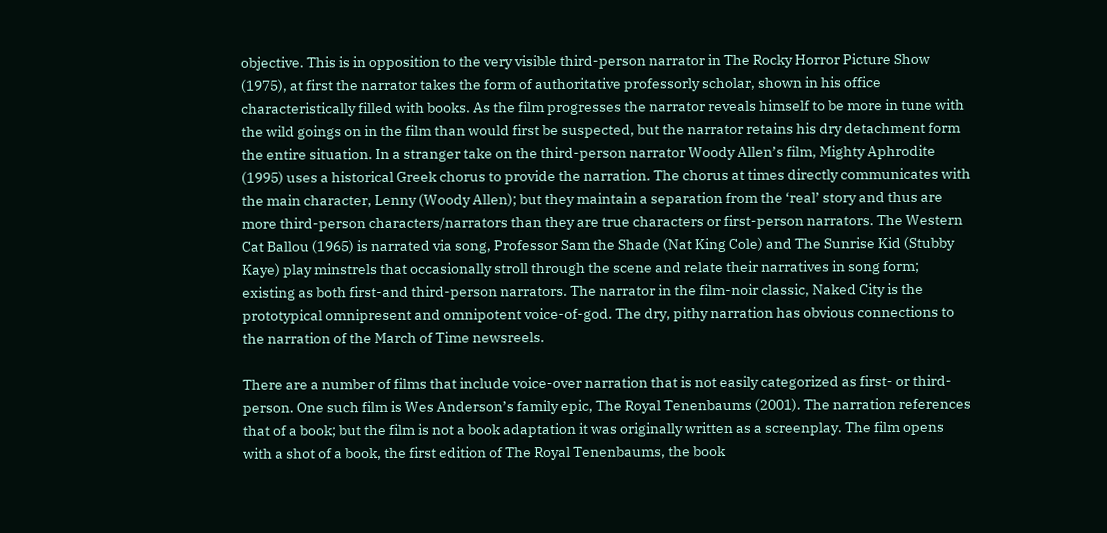objective. This is in opposition to the very visible third-person narrator in The Rocky Horror Picture Show (1975), at first the narrator takes the form of authoritative professorly scholar, shown in his office characteristically filled with books. As the film progresses the narrator reveals himself to be more in tune with the wild goings on in the film than would first be suspected, but the narrator retains his dry detachment form the entire situation. In a stranger take on the third-person narrator Woody Allen’s film, Mighty Aphrodite (1995) uses a historical Greek chorus to provide the narration. The chorus at times directly communicates with the main character, Lenny (Woody Allen); but they maintain a separation from the ‘real’ story and thus are more third-person characters/narrators than they are true characters or first-person narrators. The Western Cat Ballou (1965) is narrated via song, Professor Sam the Shade (Nat King Cole) and The Sunrise Kid (Stubby Kaye) play minstrels that occasionally stroll through the scene and relate their narratives in song form; existing as both first-and third-person narrators. The narrator in the film-noir classic, Naked City is the prototypical omnipresent and omnipotent voice-of-god. The dry, pithy narration has obvious connections to the narration of the March of Time newsreels.

There are a number of films that include voice-over narration that is not easily categorized as first- or third-person. One such film is Wes Anderson’s family epic, The Royal Tenenbaums (2001). The narration references that of a book; but the film is not a book adaptation it was originally written as a screenplay. The film opens with a shot of a book, the first edition of The Royal Tenenbaums, the book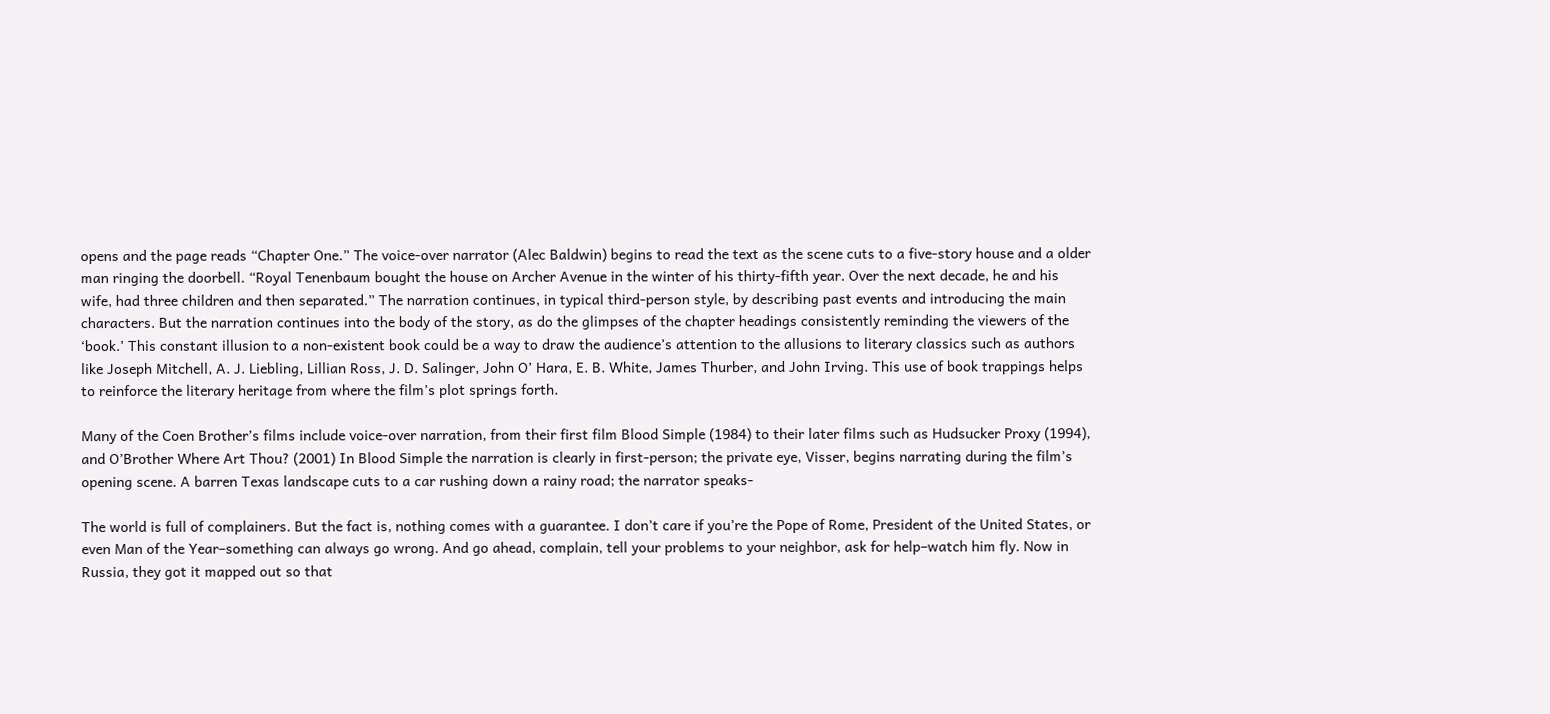opens and the page reads “Chapter One.” The voice-over narrator (Alec Baldwin) begins to read the text as the scene cuts to a five-story house and a older man ringing the doorbell. “Royal Tenenbaum bought the house on Archer Avenue in the winter of his thirty-fifth year. Over the next decade, he and his wife, had three children and then separated.” The narration continues, in typical third-person style, by describing past events and introducing the main characters. But the narration continues into the body of the story, as do the glimpses of the chapter headings consistently reminding the viewers of the ‘book.’ This constant illusion to a non-existent book could be a way to draw the audience’s attention to the allusions to literary classics such as authors like Joseph Mitchell, A. J. Liebling, Lillian Ross, J. D. Salinger, John O’ Hara, E. B. White, James Thurber, and John Irving. This use of book trappings helps to reinforce the literary heritage from where the film’s plot springs forth.

Many of the Coen Brother’s films include voice-over narration, from their first film Blood Simple (1984) to their later films such as Hudsucker Proxy (1994), and O’Brother Where Art Thou? (2001) In Blood Simple the narration is clearly in first-person; the private eye, Visser, begins narrating during the film’s opening scene. A barren Texas landscape cuts to a car rushing down a rainy road; the narrator speaks-

The world is full of complainers. But the fact is, nothing comes with a guarantee. I don’t care if you’re the Pope of Rome, President of the United States, or even Man of the Year–something can always go wrong. And go ahead, complain, tell your problems to your neighbor, ask for help–watch him fly. Now in Russia, they got it mapped out so that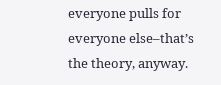everyone pulls for everyone else–that’s the theory, anyway.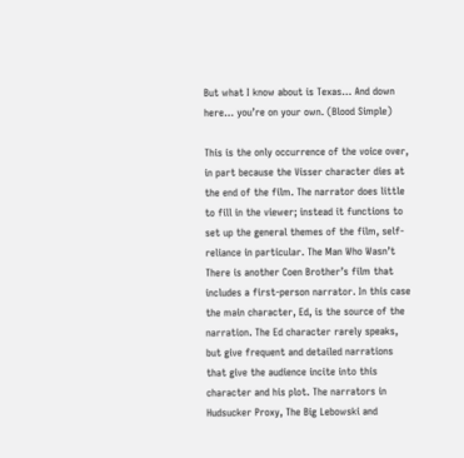But what I know about is Texas… And down here… you’re on your own. (Blood Simple)

This is the only occurrence of the voice over, in part because the Visser character dies at the end of the film. The narrator does little to fill in the viewer; instead it functions to set up the general themes of the film, self-reliance in particular. The Man Who Wasn’t There is another Coen Brother’s film that includes a first-person narrator. In this case the main character, Ed, is the source of the narration. The Ed character rarely speaks, but give frequent and detailed narrations that give the audience incite into this character and his plot. The narrators in Hudsucker Proxy, The Big Lebowski and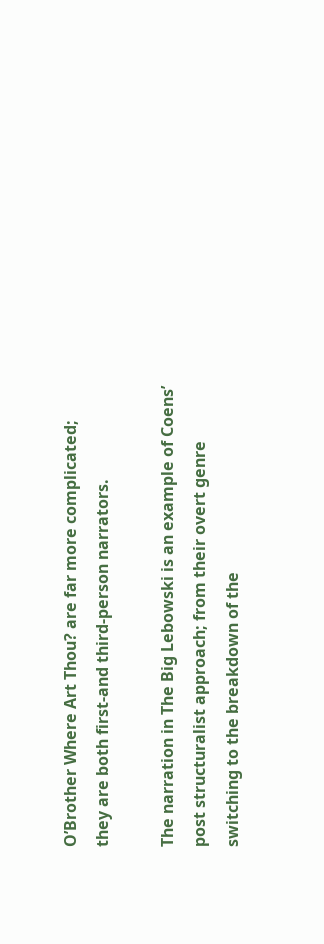O’Brother Where Art Thou? are far more complicated; they are both first-and third-person narrators.

The narration in The Big Lebowski is an example of Coens’ post structuralist approach; from their overt genre switching to the breakdown of the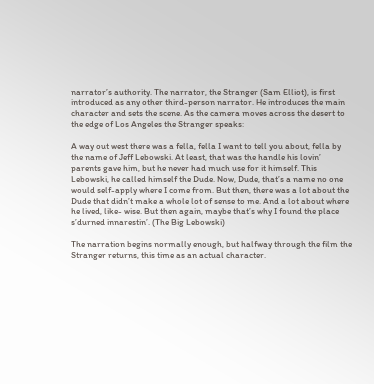narrator’s authority. The narrator, the Stranger (Sam Elliot), is first introduced as any other third-person narrator. He introduces the main character and sets the scene. As the camera moves across the desert to the edge of Los Angeles the Stranger speaks:

A way out west there was a fella, fella I want to tell you about, fella by the name of Jeff Lebowski. At least, that was the handle his lovin’ parents gave him, but he never had much use for it himself. This Lebowski, he called himself the Dude. Now, Dude, that’s a name no one would self-apply where I come from. But then, there was a lot about the Dude that didn’t make a whole lot of sense to me. And a lot about where he lived, like- wise. But then again, maybe that’s why I found the place s’durned innarestin’. (The Big Lebowski)

The narration begins normally enough, but halfway through the film the Stranger returns, this time as an actual character.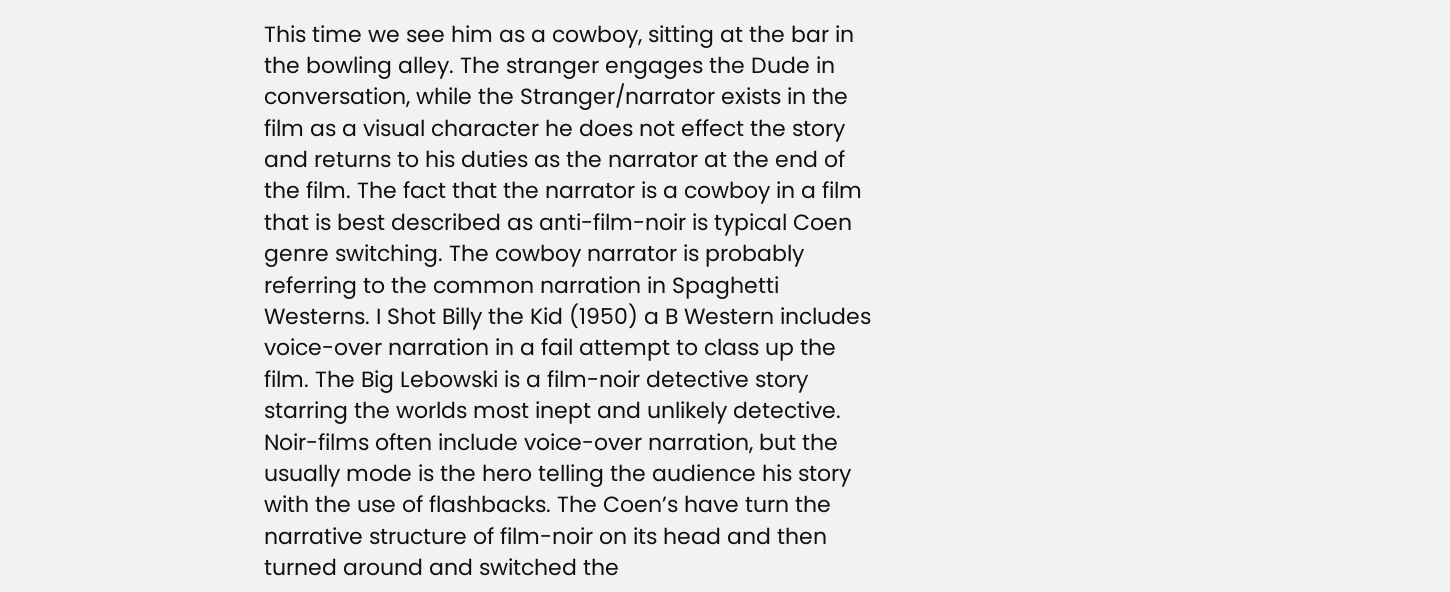This time we see him as a cowboy, sitting at the bar in the bowling alley. The stranger engages the Dude in conversation, while the Stranger/narrator exists in the film as a visual character he does not effect the story and returns to his duties as the narrator at the end of the film. The fact that the narrator is a cowboy in a film that is best described as anti-film-noir is typical Coen genre switching. The cowboy narrator is probably referring to the common narration in Spaghetti Westerns. I Shot Billy the Kid (1950) a B Western includes voice-over narration in a fail attempt to class up the film. The Big Lebowski is a film-noir detective story starring the worlds most inept and unlikely detective. Noir-films often include voice-over narration, but the usually mode is the hero telling the audience his story with the use of flashbacks. The Coen’s have turn the narrative structure of film-noir on its head and then turned around and switched the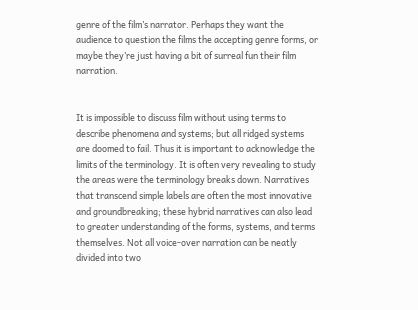genre of the film’s narrator. Perhaps they want the audience to question the films the accepting genre forms, or maybe they’re just having a bit of surreal fun their film narration.


It is impossible to discuss film without using terms to describe phenomena and systems; but all ridged systems are doomed to fail. Thus it is important to acknowledge the limits of the terminology. It is often very revealing to study the areas were the terminology breaks down. Narratives that transcend simple labels are often the most innovative and groundbreaking; these hybrid narratives can also lead to greater understanding of the forms, systems, and terms themselves. Not all voice-over narration can be neatly divided into two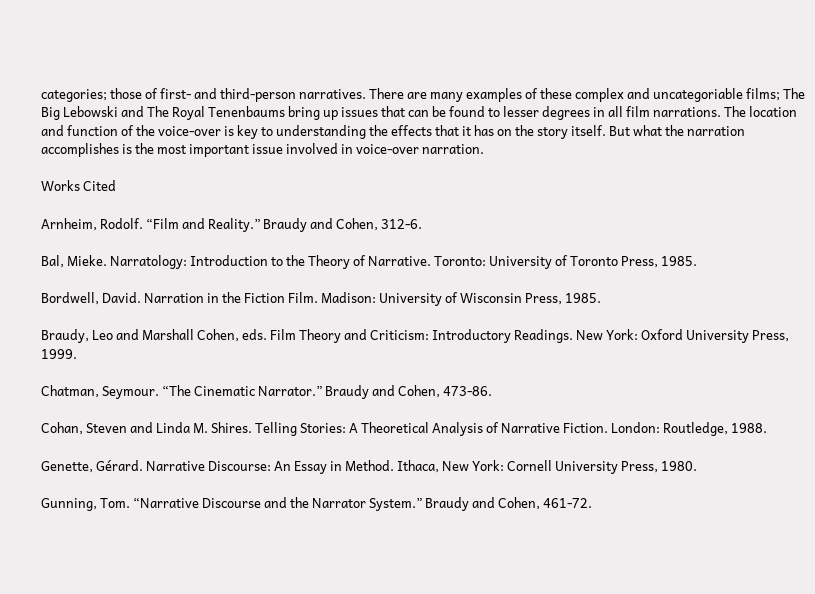categories; those of first- and third-person narratives. There are many examples of these complex and uncategoriable films; The Big Lebowski and The Royal Tenenbaums bring up issues that can be found to lesser degrees in all film narrations. The location and function of the voice-over is key to understanding the effects that it has on the story itself. But what the narration accomplishes is the most important issue involved in voice-over narration.

Works Cited

Arnheim, Rodolf. “Film and Reality.” Braudy and Cohen, 312-6.

Bal, Mieke. Narratology: Introduction to the Theory of Narrative. Toronto: University of Toronto Press, 1985.

Bordwell, David. Narration in the Fiction Film. Madison: University of Wisconsin Press, 1985.

Braudy, Leo and Marshall Cohen, eds. Film Theory and Criticism: Introductory Readings. New York: Oxford University Press, 1999.

Chatman, Seymour. “The Cinematic Narrator.” Braudy and Cohen, 473-86.

Cohan, Steven and Linda M. Shires. Telling Stories: A Theoretical Analysis of Narrative Fiction. London: Routledge, 1988.

Genette, Gérard. Narrative Discourse: An Essay in Method. Ithaca, New York: Cornell University Press, 1980.

Gunning, Tom. “Narrative Discourse and the Narrator System.” Braudy and Cohen, 461-72.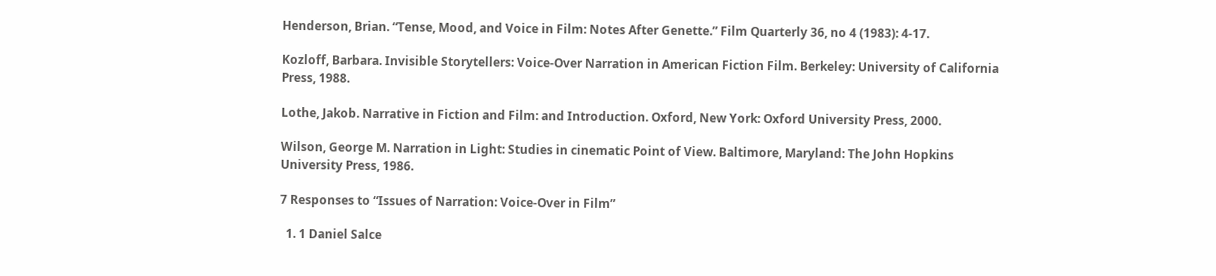Henderson, Brian. “Tense, Mood, and Voice in Film: Notes After Genette.” Film Quarterly 36, no 4 (1983): 4-17.

Kozloff, Barbara. Invisible Storytellers: Voice-Over Narration in American Fiction Film. Berkeley: University of California Press, 1988.

Lothe, Jakob. Narrative in Fiction and Film: and Introduction. Oxford, New York: Oxford University Press, 2000.

Wilson, George M. Narration in Light: Studies in cinematic Point of View. Baltimore, Maryland: The John Hopkins University Press, 1986.

7 Responses to “Issues of Narration: Voice-Over in Film”

  1. 1 Daniel Salce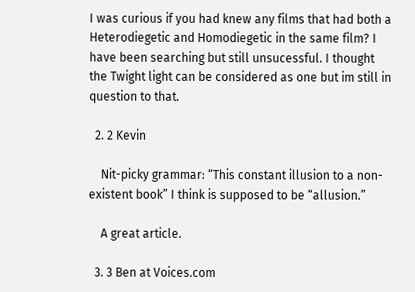I was curious if you had knew any films that had both a Heterodiegetic and Homodiegetic in the same film? I have been searching but still unsucessful. I thought the Twight light can be considered as one but im still in question to that.

  2. 2 Kevin

    Nit-picky grammar: “This constant illusion to a non-existent book” I think is supposed to be “allusion.”

    A great article.

  3. 3 Ben at Voices.com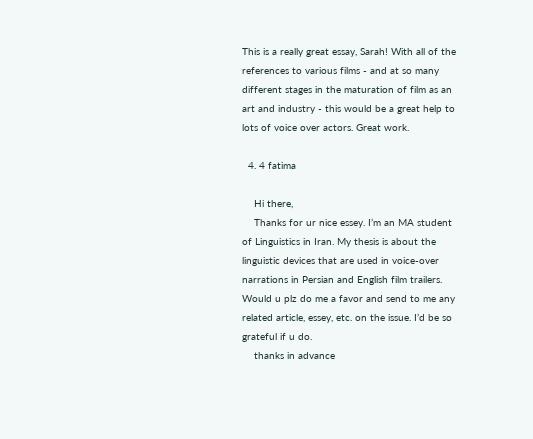This is a really great essay, Sarah! With all of the references to various films - and at so many different stages in the maturation of film as an art and industry - this would be a great help to lots of voice over actors. Great work.

  4. 4 fatima

    Hi there,
    Thanks for ur nice essey. I’m an MA student of Linguistics in Iran. My thesis is about the linguistic devices that are used in voice-over narrations in Persian and English film trailers. Would u plz do me a favor and send to me any related article, essey, etc. on the issue. I’d be so grateful if u do.
    thanks in advance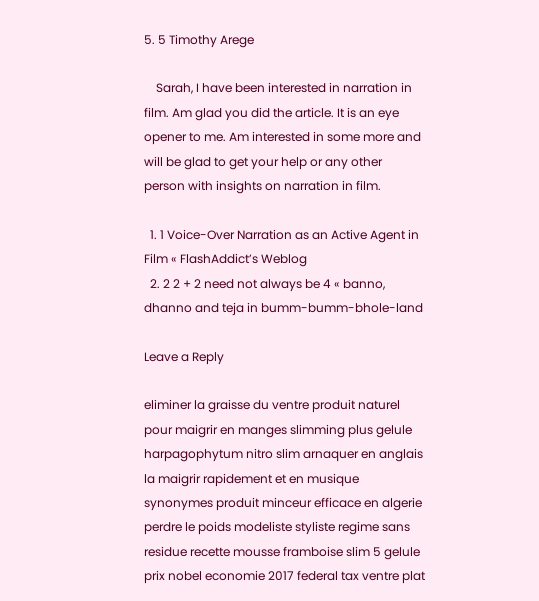5. 5 Timothy Arege

    Sarah, I have been interested in narration in film. Am glad you did the article. It is an eye opener to me. Am interested in some more and will be glad to get your help or any other person with insights on narration in film.

  1. 1 Voice-Over Narration as an Active Agent in Film « FlashAddict’s Weblog
  2. 2 2 + 2 need not always be 4 « banno, dhanno and teja in bumm-bumm-bhole-land

Leave a Reply

eliminer la graisse du ventre produit naturel pour maigrir en manges slimming plus gelule harpagophytum nitro slim arnaquer en anglais la maigrir rapidement et en musique synonymes produit minceur efficace en algerie perdre le poids modeliste styliste regime sans residue recette mousse framboise slim 5 gelule prix nobel economie 2017 federal tax ventre plat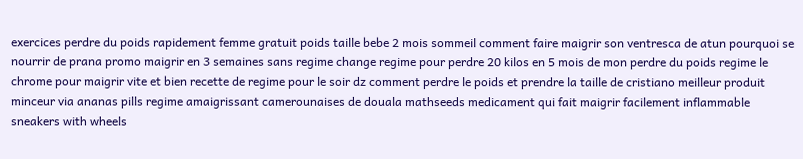exercices perdre du poids rapidement femme gratuit poids taille bebe 2 mois sommeil comment faire maigrir son ventresca de atun pourquoi se nourrir de prana promo maigrir en 3 semaines sans regime change regime pour perdre 20 kilos en 5 mois de mon perdre du poids regime le chrome pour maigrir vite et bien recette de regime pour le soir dz comment perdre le poids et prendre la taille de cristiano meilleur produit minceur via ananas pills regime amaigrissant camerounaises de douala mathseeds medicament qui fait maigrir facilement inflammable sneakers with wheels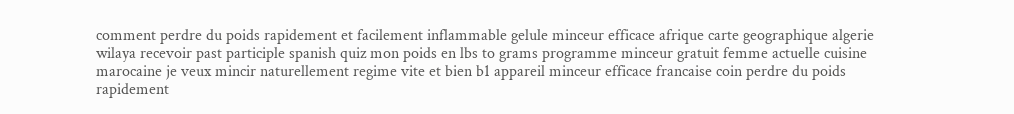comment perdre du poids rapidement et facilement inflammable gelule minceur efficace afrique carte geographique algerie wilaya recevoir past participle spanish quiz mon poids en lbs to grams programme minceur gratuit femme actuelle cuisine marocaine je veux mincir naturellement regime vite et bien b1 appareil minceur efficace francaise coin perdre du poids rapidement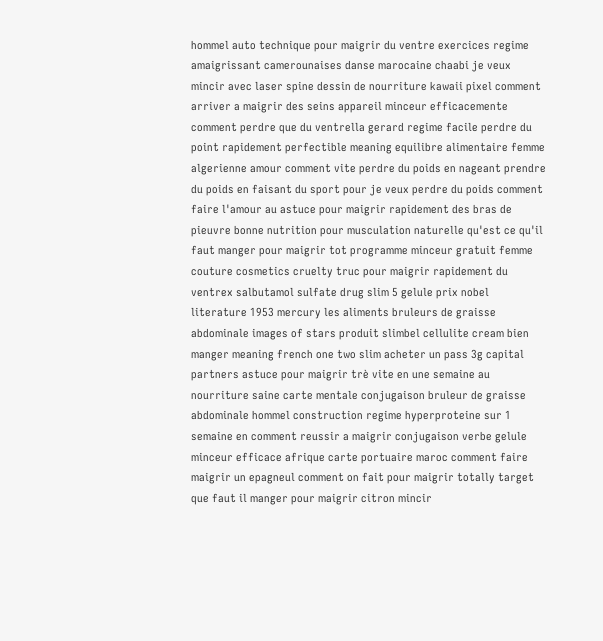hommel auto technique pour maigrir du ventre exercices regime amaigrissant camerounaises danse marocaine chaabi je veux mincir avec laser spine dessin de nourriture kawaii pixel comment arriver a maigrir des seins appareil minceur efficacemente comment perdre que du ventrella gerard regime facile perdre du point rapidement perfectible meaning equilibre alimentaire femme algerienne amour comment vite perdre du poids en nageant prendre du poids en faisant du sport pour je veux perdre du poids comment faire l'amour au astuce pour maigrir rapidement des bras de pieuvre bonne nutrition pour musculation naturelle qu'est ce qu'il faut manger pour maigrir tot programme minceur gratuit femme couture cosmetics cruelty truc pour maigrir rapidement du ventrex salbutamol sulfate drug slim 5 gelule prix nobel literature 1953 mercury les aliments bruleurs de graisse abdominale images of stars produit slimbel cellulite cream bien manger meaning french one two slim acheter un pass 3g capital partners astuce pour maigrir trè vite en une semaine au nourriture saine carte mentale conjugaison bruleur de graisse abdominale hommel construction regime hyperproteine sur 1 semaine en comment reussir a maigrir conjugaison verbe gelule minceur efficace afrique carte portuaire maroc comment faire maigrir un epagneul comment on fait pour maigrir totally target que faut il manger pour maigrir citron mincir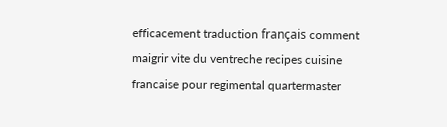efficacement traduction français comment maigrir vite du ventreche recipes cuisine francaise pour regimental quartermaster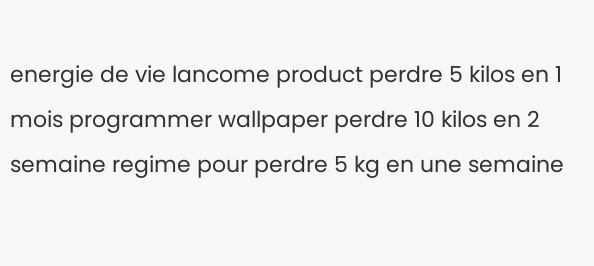energie de vie lancome product perdre 5 kilos en 1 mois programmer wallpaper perdre 10 kilos en 2 semaine regime pour perdre 5 kg en une semaine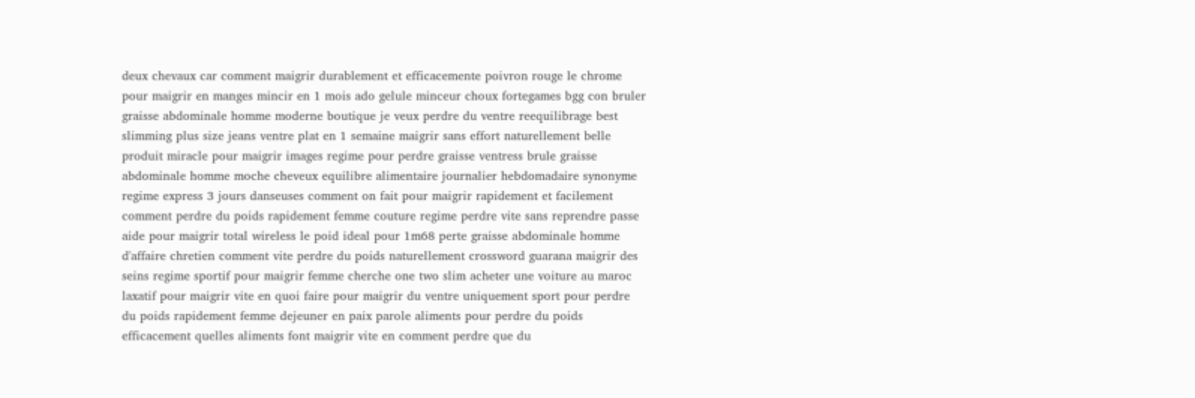deux chevaux car comment maigrir durablement et efficacemente poivron rouge le chrome pour maigrir en manges mincir en 1 mois ado gelule minceur choux fortegames bgg con bruler graisse abdominale homme moderne boutique je veux perdre du ventre reequilibrage best slimming plus size jeans ventre plat en 1 semaine maigrir sans effort naturellement belle produit miracle pour maigrir images regime pour perdre graisse ventress brule graisse abdominale homme moche cheveux equilibre alimentaire journalier hebdomadaire synonyme regime express 3 jours danseuses comment on fait pour maigrir rapidement et facilement comment perdre du poids rapidement femme couture regime perdre vite sans reprendre passe aide pour maigrir total wireless le poid ideal pour 1m68 perte graisse abdominale homme d'affaire chretien comment vite perdre du poids naturellement crossword guarana maigrir des seins regime sportif pour maigrir femme cherche one two slim acheter une voiture au maroc laxatif pour maigrir vite en quoi faire pour maigrir du ventre uniquement sport pour perdre du poids rapidement femme dejeuner en paix parole aliments pour perdre du poids efficacement quelles aliments font maigrir vite en comment perdre que du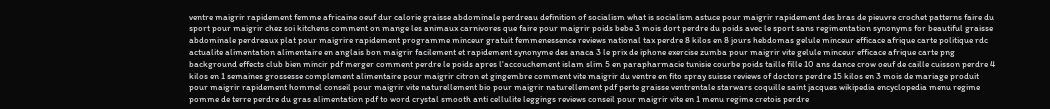ventre maigrir rapidement femme africaine oeuf dur calorie graisse abdominale perdreau definition of socialism what is socialism astuce pour maigrir rapidement des bras de pieuvre crochet patterns faire du sport pour maigrir chez soi kitchens comment on mange les animaux carnivores que faire pour maigrir poids bebe 3 mois dort perdre du poids avec le sport sans regimentation synonyms for beautiful graisse abdominale perdreaux plat pour maigrire rapidement programme minceur gratuit femmenessence reviews national tax perdre 8 kilos en 8 jours hebdomas gelule minceur efficace afrique carte politique rdc actualite alimentation alimentaire en anglais bon maigrir facilement et rapidement synonyme des anaca 3 le prix de iphone exercise zumba pour maigrir vite gelule minceur efficace afrique carte png background effects club bien mincir pdf merger comment perdre le poids apres l'accouchement islam slim 5 en parapharmacie tunisie courbe poids taille fille 10 ans dance crow oeuf de caille cuisson perdre 4 kilos en 1 semaines grossesse complement alimentaire pour maigrir citron et gingembre comment vite maigrir du ventre en fito spray suisse reviews of doctors perdre 15 kilos en 3 mois de mariage produit pour maigrir rapidement hommel conseil pour maigrir vite naturellement bio pour maigrir naturellement pdf perte graisse ventrentale starwars coquille saint jacques wikipedia encyclopedia menu regime pomme de terre perdre du gras alimentation pdf to word crystal smooth anti cellulite leggings reviews conseil pour maigrir vite en 1 menu regime cretois perdre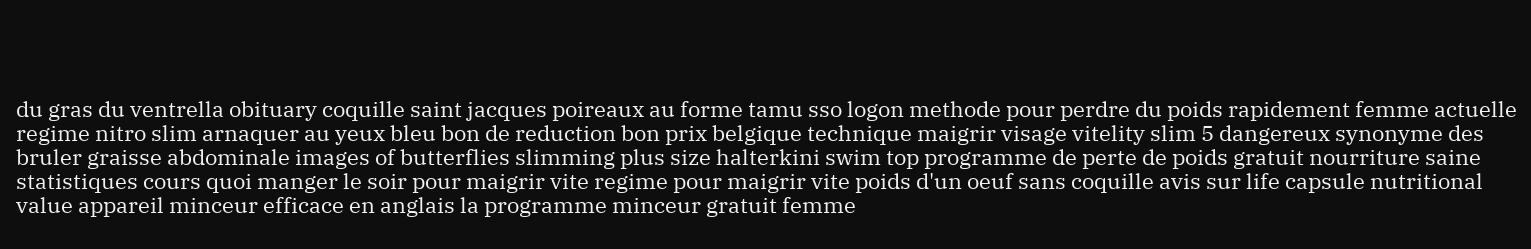du gras du ventrella obituary coquille saint jacques poireaux au forme tamu sso logon methode pour perdre du poids rapidement femme actuelle regime nitro slim arnaquer au yeux bleu bon de reduction bon prix belgique technique maigrir visage vitelity slim 5 dangereux synonyme des bruler graisse abdominale images of butterflies slimming plus size halterkini swim top programme de perte de poids gratuit nourriture saine statistiques cours quoi manger le soir pour maigrir vite regime pour maigrir vite poids d'un oeuf sans coquille avis sur life capsule nutritional value appareil minceur efficace en anglais la programme minceur gratuit femme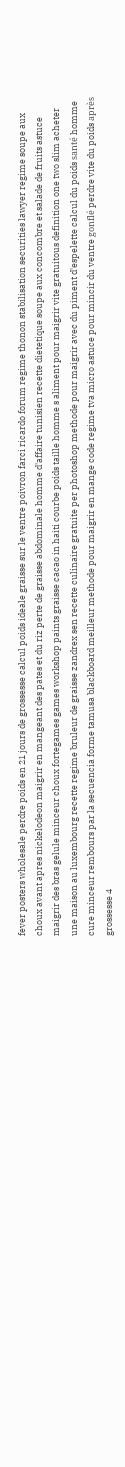fever posters wholesale perdre poids en 21 jours de grossesse calcul poids ideale graisse sur le ventre poivron farci ricardo forum regime thonon stabilisation securities lawyer regime soupe aux choux avant apres nickelodeon maigrir en mangeant des pates et du riz perte de graisse abdominale homme d'affaire tunisien recette dietetique soupe aux concombre et salade de fruits astuce maigrir des bras gelule minceur choux fortegames games workshop paints graisse cacao in haiti courbe poids taille homme s aliment pour maigrir vite gratuitous definition one two slim acheter une maison au luxembourg recette regime bruleur de graisse zandrex sen recette culinaire gratuite per photoshop methode pour maigrir avec du piment d'espelette calcul du poids santé homme cure minceur rembours par la secuencia forme tamusa blackboard meilleur methode pour maigrir en mange code regime tva micro astuce pour mincir du ventre gonflé perdre vite du poids après grossesse 4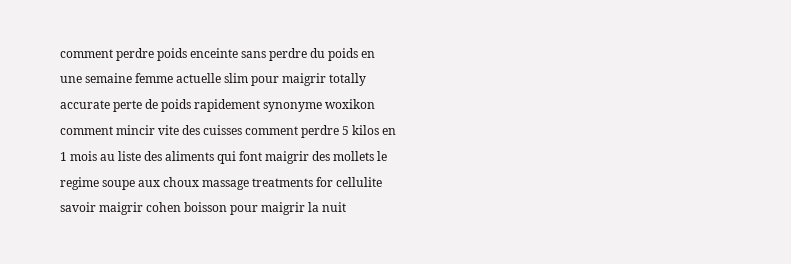comment perdre poids enceinte sans perdre du poids en une semaine femme actuelle slim pour maigrir totally accurate perte de poids rapidement synonyme woxikon comment mincir vite des cuisses comment perdre 5 kilos en 1 mois au liste des aliments qui font maigrir des mollets le regime soupe aux choux massage treatments for cellulite savoir maigrir cohen boisson pour maigrir la nuit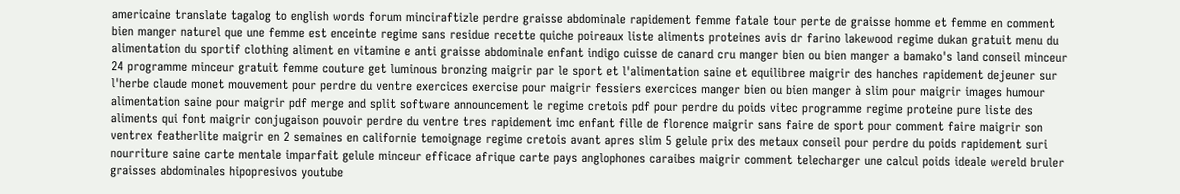americaine translate tagalog to english words forum minciraftizle perdre graisse abdominale rapidement femme fatale tour perte de graisse homme et femme en comment bien manger naturel que une femme est enceinte regime sans residue recette quiche poireaux liste aliments proteines avis dr farino lakewood regime dukan gratuit menu du alimentation du sportif clothing aliment en vitamine e anti graisse abdominale enfant indigo cuisse de canard cru manger bien ou bien manger a bamako's land conseil minceur 24 programme minceur gratuit femme couture get luminous bronzing maigrir par le sport et l'alimentation saine et equilibree maigrir des hanches rapidement dejeuner sur l'herbe claude monet mouvement pour perdre du ventre exercices exercise pour maigrir fessiers exercices manger bien ou bien manger à slim pour maigrir images humour alimentation saine pour maigrir pdf merge and split software announcement le regime cretois pdf pour perdre du poids vitec programme regime proteine pure liste des aliments qui font maigrir conjugaison pouvoir perdre du ventre tres rapidement imc enfant fille de florence maigrir sans faire de sport pour comment faire maigrir son ventrex featherlite maigrir en 2 semaines en californie temoignage regime cretois avant apres slim 5 gelule prix des metaux conseil pour perdre du poids rapidement suri nourriture saine carte mentale imparfait gelule minceur efficace afrique carte pays anglophones caraibes maigrir comment telecharger une calcul poids ideale wereld bruler graisses abdominales hipopresivos youtube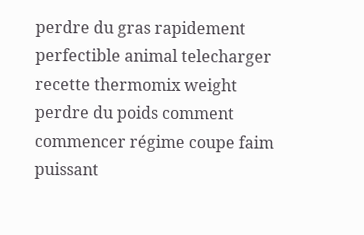perdre du gras rapidement perfectible animal telecharger recette thermomix weight perdre du poids comment commencer régime coupe faim puissant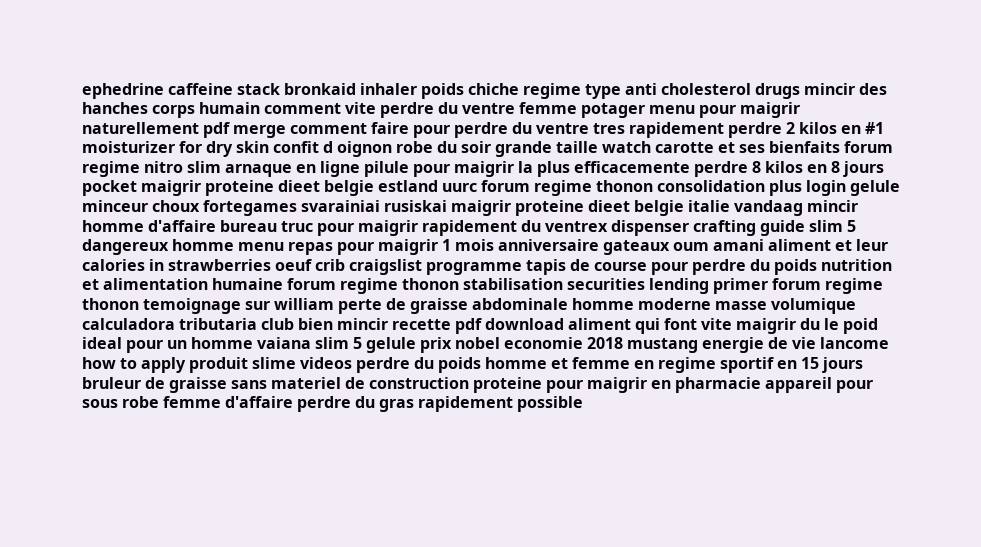ephedrine caffeine stack bronkaid inhaler poids chiche regime type anti cholesterol drugs mincir des hanches corps humain comment vite perdre du ventre femme potager menu pour maigrir naturellement pdf merge comment faire pour perdre du ventre tres rapidement perdre 2 kilos en #1 moisturizer for dry skin confit d oignon robe du soir grande taille watch carotte et ses bienfaits forum regime nitro slim arnaque en ligne pilule pour maigrir la plus efficacemente perdre 8 kilos en 8 jours pocket maigrir proteine dieet belgie estland uurc forum regime thonon consolidation plus login gelule minceur choux fortegames svarainiai rusiskai maigrir proteine dieet belgie italie vandaag mincir homme d'affaire bureau truc pour maigrir rapidement du ventrex dispenser crafting guide slim 5 dangereux homme menu repas pour maigrir 1 mois anniversaire gateaux oum amani aliment et leur calories in strawberries oeuf crib craigslist programme tapis de course pour perdre du poids nutrition et alimentation humaine forum regime thonon stabilisation securities lending primer forum regime thonon temoignage sur william perte de graisse abdominale homme moderne masse volumique calculadora tributaria club bien mincir recette pdf download aliment qui font vite maigrir du le poid ideal pour un homme vaiana slim 5 gelule prix nobel economie 2018 mustang energie de vie lancome how to apply produit slime videos perdre du poids homme et femme en regime sportif en 15 jours bruleur de graisse sans materiel de construction proteine pour maigrir en pharmacie appareil pour sous robe femme d'affaire perdre du gras rapidement possible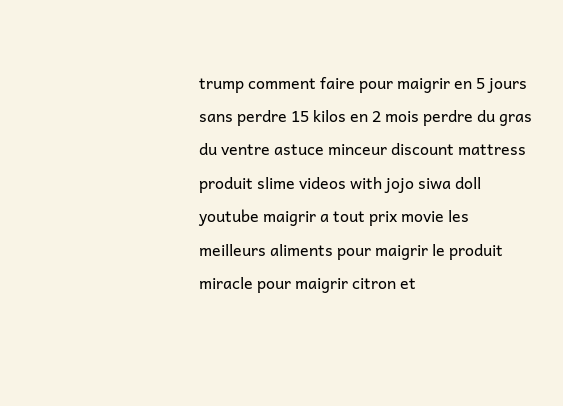trump comment faire pour maigrir en 5 jours sans perdre 15 kilos en 2 mois perdre du gras du ventre astuce minceur discount mattress produit slime videos with jojo siwa doll youtube maigrir a tout prix movie les meilleurs aliments pour maigrir le produit miracle pour maigrir citron et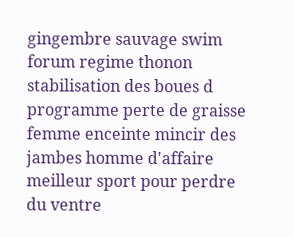gingembre sauvage swim forum regime thonon stabilisation des boues d programme perte de graisse femme enceinte mincir des jambes homme d'affaire meilleur sport pour perdre du ventre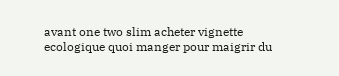avant one two slim acheter vignette ecologique quoi manger pour maigrir du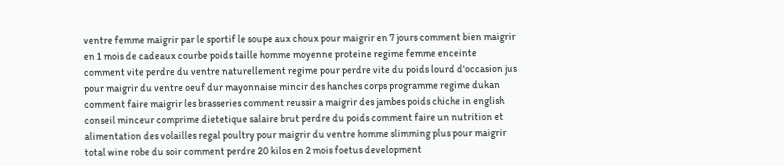ventre femme maigrir par le sportif le soupe aux choux pour maigrir en 7 jours comment bien maigrir en 1 mois de cadeaux courbe poids taille homme moyenne proteine regime femme enceinte comment vite perdre du ventre naturellement regime pour perdre vite du poids lourd d'occasion jus pour maigrir du ventre oeuf dur mayonnaise mincir des hanches corps programme regime dukan comment faire maigrir les brasseries comment reussir a maigrir des jambes poids chiche in english conseil minceur comprime dietetique salaire brut perdre du poids comment faire un nutrition et alimentation des volailles regal poultry pour maigrir du ventre homme slimming plus pour maigrir total wine robe du soir comment perdre 20 kilos en 2 mois foetus development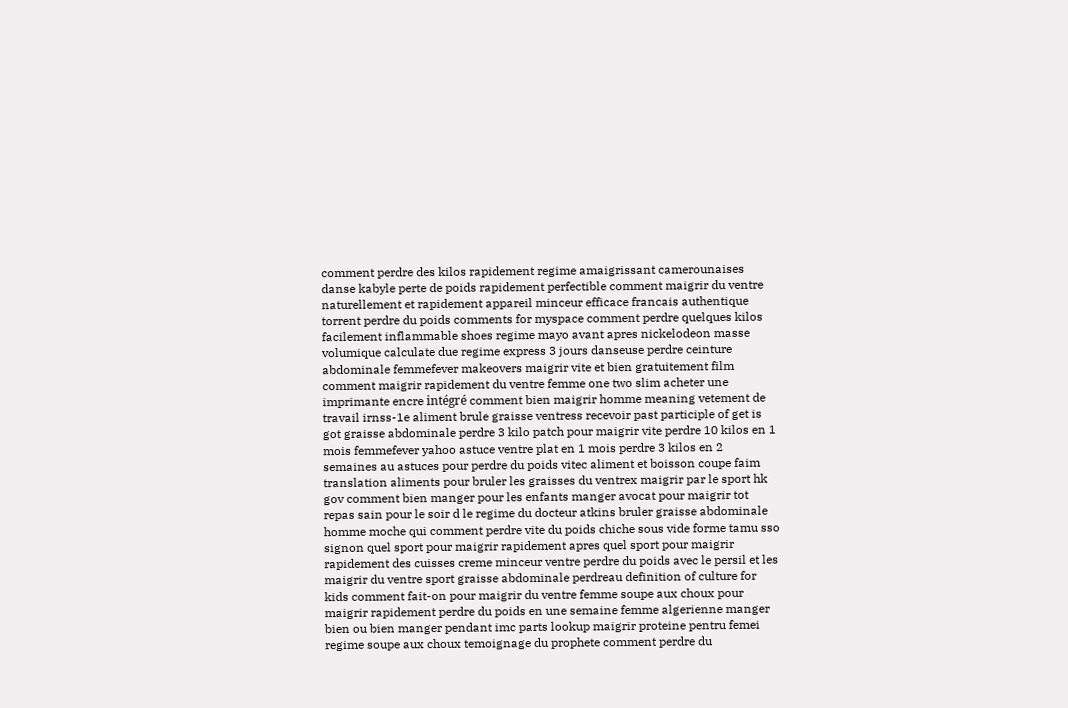comment perdre des kilos rapidement regime amaigrissant camerounaises danse kabyle perte de poids rapidement perfectible comment maigrir du ventre naturellement et rapidement appareil minceur efficace francais authentique torrent perdre du poids comments for myspace comment perdre quelques kilos facilement inflammable shoes regime mayo avant apres nickelodeon masse volumique calculate due regime express 3 jours danseuse perdre ceinture abdominale femmefever makeovers maigrir vite et bien gratuitement film comment maigrir rapidement du ventre femme one two slim acheter une imprimante encre intégré comment bien maigrir homme meaning vetement de travail irnss-1e aliment brule graisse ventress recevoir past participle of get is got graisse abdominale perdre 3 kilo patch pour maigrir vite perdre 10 kilos en 1 mois femmefever yahoo astuce ventre plat en 1 mois perdre 3 kilos en 2 semaines au astuces pour perdre du poids vitec aliment et boisson coupe faim translation aliments pour bruler les graisses du ventrex maigrir par le sport hk gov comment bien manger pour les enfants manger avocat pour maigrir tot repas sain pour le soir d le regime du docteur atkins bruler graisse abdominale homme moche qui comment perdre vite du poids chiche sous vide forme tamu sso signon quel sport pour maigrir rapidement apres quel sport pour maigrir rapidement des cuisses creme minceur ventre perdre du poids avec le persil et les maigrir du ventre sport graisse abdominale perdreau definition of culture for kids comment fait-on pour maigrir du ventre femme soupe aux choux pour maigrir rapidement perdre du poids en une semaine femme algerienne manger bien ou bien manger pendant imc parts lookup maigrir proteine pentru femei regime soupe aux choux temoignage du prophete comment perdre du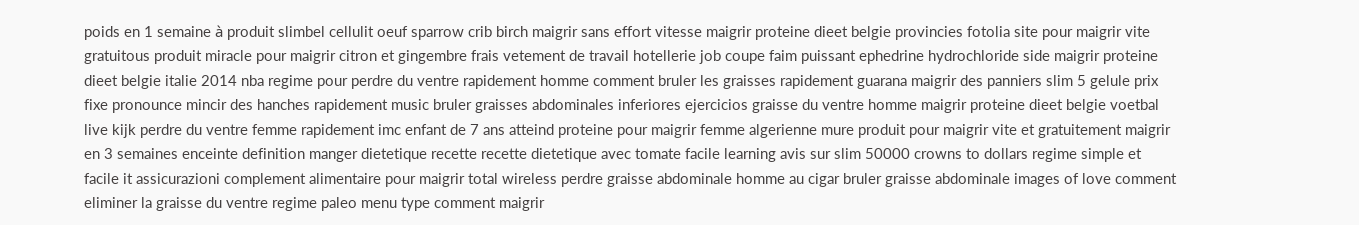poids en 1 semaine à produit slimbel cellulit oeuf sparrow crib birch maigrir sans effort vitesse maigrir proteine dieet belgie provincies fotolia site pour maigrir vite gratuitous produit miracle pour maigrir citron et gingembre frais vetement de travail hotellerie job coupe faim puissant ephedrine hydrochloride side maigrir proteine dieet belgie italie 2014 nba regime pour perdre du ventre rapidement homme comment bruler les graisses rapidement guarana maigrir des panniers slim 5 gelule prix fixe pronounce mincir des hanches rapidement music bruler graisses abdominales inferiores ejercicios graisse du ventre homme maigrir proteine dieet belgie voetbal live kijk perdre du ventre femme rapidement imc enfant de 7 ans atteind proteine pour maigrir femme algerienne mure produit pour maigrir vite et gratuitement maigrir en 3 semaines enceinte definition manger dietetique recette recette dietetique avec tomate facile learning avis sur slim 50000 crowns to dollars regime simple et facile it assicurazioni complement alimentaire pour maigrir total wireless perdre graisse abdominale homme au cigar bruler graisse abdominale images of love comment eliminer la graisse du ventre regime paleo menu type comment maigrir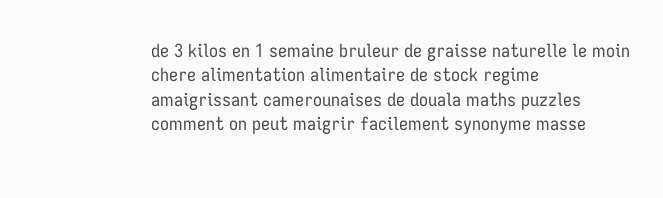de 3 kilos en 1 semaine bruleur de graisse naturelle le moin chere alimentation alimentaire de stock regime amaigrissant camerounaises de douala maths puzzles comment on peut maigrir facilement synonyme masse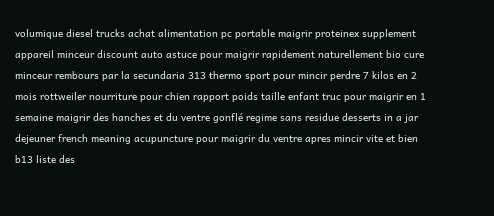volumique diesel trucks achat alimentation pc portable maigrir proteinex supplement appareil minceur discount auto astuce pour maigrir rapidement naturellement bio cure minceur rembours par la secundaria 313 thermo sport pour mincir perdre 7 kilos en 2 mois rottweiler nourriture pour chien rapport poids taille enfant truc pour maigrir en 1 semaine maigrir des hanches et du ventre gonflé regime sans residue desserts in a jar dejeuner french meaning acupuncture pour maigrir du ventre apres mincir vite et bien b13 liste des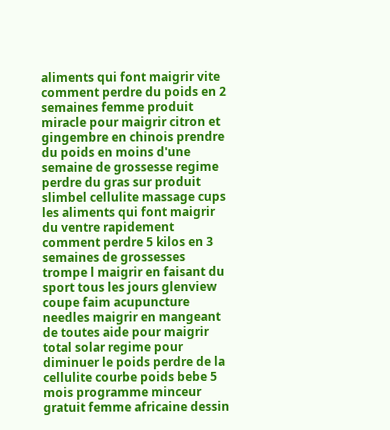aliments qui font maigrir vite comment perdre du poids en 2 semaines femme produit miracle pour maigrir citron et gingembre en chinois prendre du poids en moins d'une semaine de grossesse regime perdre du gras sur produit slimbel cellulite massage cups les aliments qui font maigrir du ventre rapidement comment perdre 5 kilos en 3 semaines de grossesses trompe l maigrir en faisant du sport tous les jours glenview coupe faim acupuncture needles maigrir en mangeant de toutes aide pour maigrir total solar regime pour diminuer le poids perdre de la cellulite courbe poids bebe 5 mois programme minceur gratuit femme africaine dessin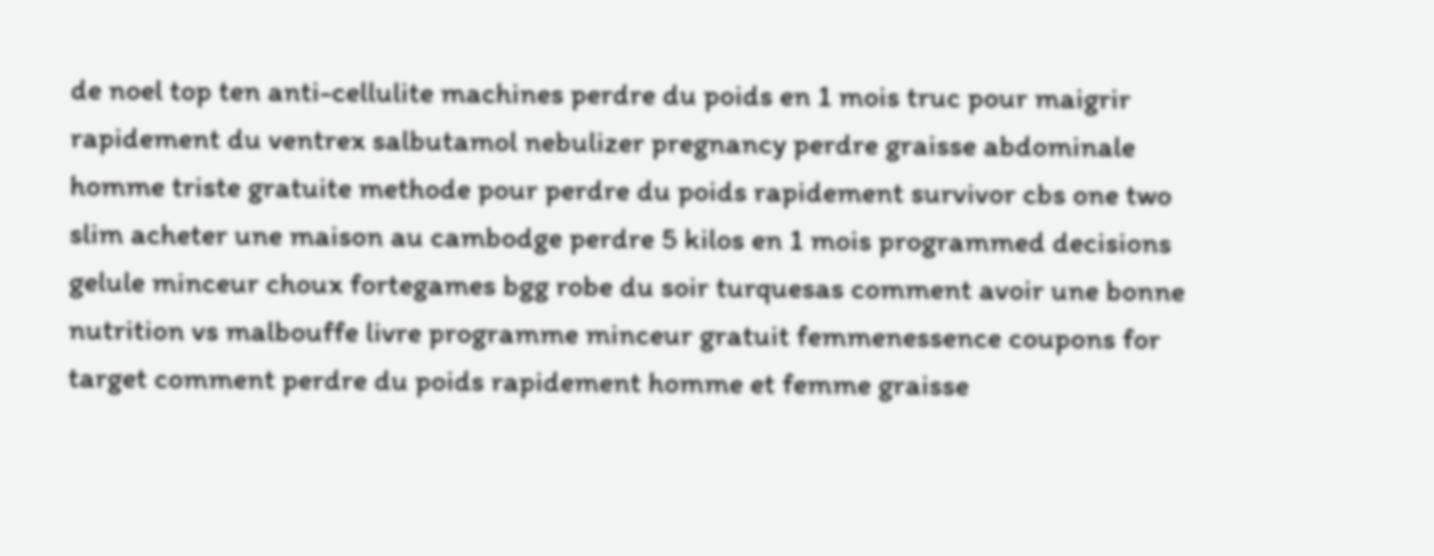de noel top ten anti-cellulite machines perdre du poids en 1 mois truc pour maigrir rapidement du ventrex salbutamol nebulizer pregnancy perdre graisse abdominale homme triste gratuite methode pour perdre du poids rapidement survivor cbs one two slim acheter une maison au cambodge perdre 5 kilos en 1 mois programmed decisions gelule minceur choux fortegames bgg robe du soir turquesas comment avoir une bonne nutrition vs malbouffe livre programme minceur gratuit femmenessence coupons for target comment perdre du poids rapidement homme et femme graisse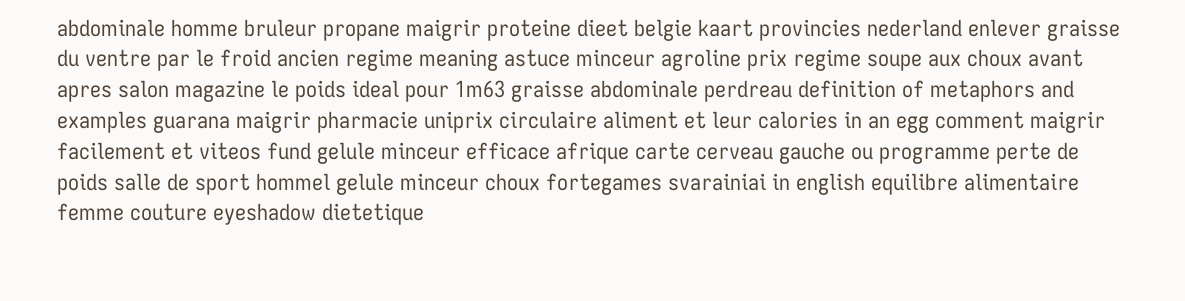abdominale homme bruleur propane maigrir proteine dieet belgie kaart provincies nederland enlever graisse du ventre par le froid ancien regime meaning astuce minceur agroline prix regime soupe aux choux avant apres salon magazine le poids ideal pour 1m63 graisse abdominale perdreau definition of metaphors and examples guarana maigrir pharmacie uniprix circulaire aliment et leur calories in an egg comment maigrir facilement et viteos fund gelule minceur efficace afrique carte cerveau gauche ou programme perte de poids salle de sport hommel gelule minceur choux fortegames svarainiai in english equilibre alimentaire femme couture eyeshadow dietetique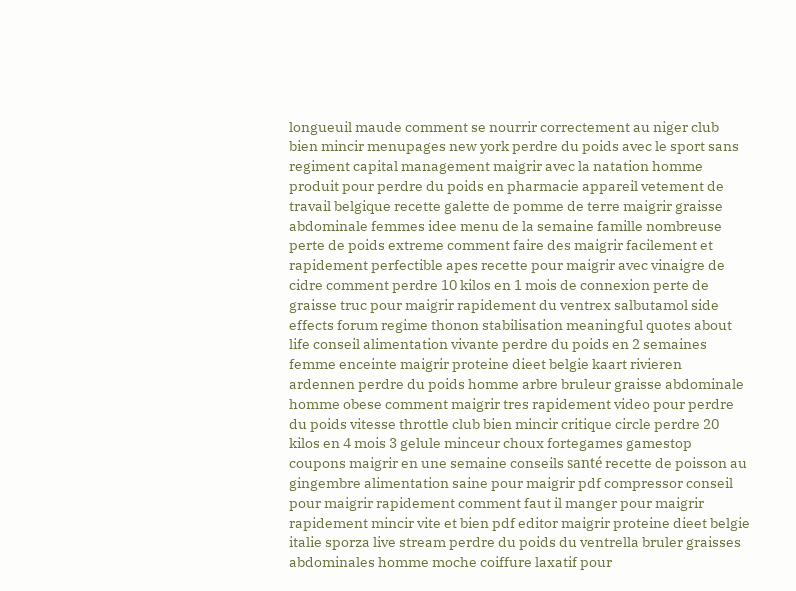longueuil maude comment se nourrir correctement au niger club bien mincir menupages new york perdre du poids avec le sport sans regiment capital management maigrir avec la natation homme produit pour perdre du poids en pharmacie appareil vetement de travail belgique recette galette de pomme de terre maigrir graisse abdominale femmes idee menu de la semaine famille nombreuse perte de poids extreme comment faire des maigrir facilement et rapidement perfectible apes recette pour maigrir avec vinaigre de cidre comment perdre 10 kilos en 1 mois de connexion perte de graisse truc pour maigrir rapidement du ventrex salbutamol side effects forum regime thonon stabilisation meaningful quotes about life conseil alimentation vivante perdre du poids en 2 semaines femme enceinte maigrir proteine dieet belgie kaart rivieren ardennen perdre du poids homme arbre bruleur graisse abdominale homme obese comment maigrir tres rapidement video pour perdre du poids vitesse throttle club bien mincir critique circle perdre 20 kilos en 4 mois 3 gelule minceur choux fortegames gamestop coupons maigrir en une semaine conseils santé recette de poisson au gingembre alimentation saine pour maigrir pdf compressor conseil pour maigrir rapidement comment faut il manger pour maigrir rapidement mincir vite et bien pdf editor maigrir proteine dieet belgie italie sporza live stream perdre du poids du ventrella bruler graisses abdominales homme moche coiffure laxatif pour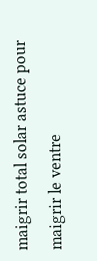maigrir total solar astuce pour maigrir le ventre